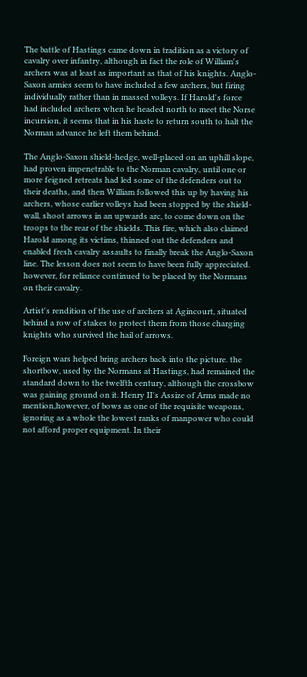The battle of Hastings came down in tradition as a victory of cavalry over infantry, although in fact the role of William's archers was at least as important as that of his knights. Anglo-Saxon armies seem to have included a few archers, but firing individually rather than in massed volleys. If Harold's force had included archers when he headed north to meet the Norse incursion, it seems that in his haste to return south to halt the Norman advance he left them behind.

The Anglo-Saxon shield-hedge, well-placed on an uphill slope, had proven impenetrable to the Norman cavalry, until one or more feigned retreats had led some of the defenders out to their deaths, and then William followed this up by having his archers, whose earlier volleys had been stopped by the shield-wall, shoot arrows in an upwards arc, to come down on the troops to the rear of the shields. This fire, which also claimed Harold among its victims, thinned out the defenders and enabled fresh cavalry assaults to finally break the Anglo-Saxon line. The lesson does not seem to have been fully appreciated. however, for reliance continued to be placed by the Normans on their cavalry.

Artist's rendition of the use of archers at Agincourt, situated behind a row of stakes to protect them from those charging knights who survived the hail of arrows.

Foreign wars helped bring archers back into the picture. the shortbow, used by the Normans at Hastings, had remained the standard down to the twelfth century, although the crossbow was gaining ground on it. Henry II's Assize of Arms made no mention,however, of bows as one of the requisite weapons, ignoring as a whole the lowest ranks of manpower who could not afford proper equipment. In their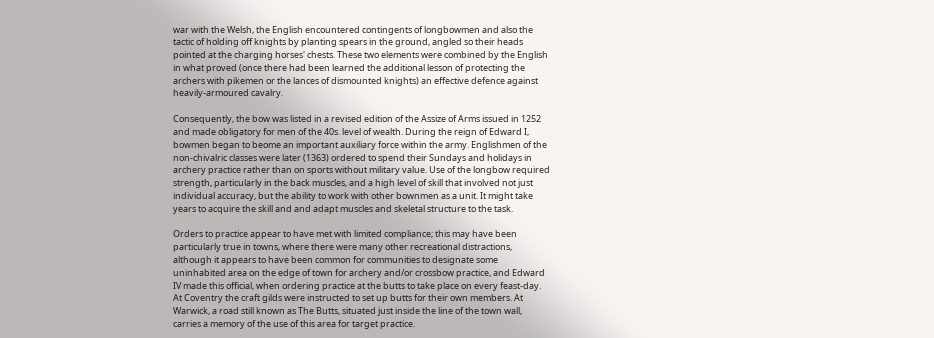war with the Welsh, the English encountered contingents of longbowmen and also the tactic of holding off knights by planting spears in the ground, angled so their heads pointed at the charging horses' chests. These two elements were combined by the English in what proved (once there had been learned the additional lesson of protecting the archers with pikemen or the lances of dismounted knights) an effective defence against heavily-armoured cavalry.

Consequently, the bow was listed in a revised edition of the Assize of Arms issued in 1252 and made obligatory for men of the 40s. level of wealth. During the reign of Edward I, bowmen began to beome an important auxiliary force within the army. Englishmen of the non-chivalric classes were later (1363) ordered to spend their Sundays and holidays in archery practice rather than on sports without military value. Use of the longbow required strength, particularly in the back muscles, and a high level of skill that involved not just individual accuracy, but the ability to work with other bownmen as a unit. It might take years to acquire the skill and and adapt muscles and skeletal structure to the task.

Orders to practice appear to have met with limited compliance; this may have been particularly true in towns, where there were many other recreational distractions, although it appears to have been common for communities to designate some uninhabited area on the edge of town for archery and/or crossbow practice, and Edward IV made this official, when ordering practice at the butts to take place on every feast-day. At Coventry the craft gilds were instructed to set up butts for their own members. At Warwick, a road still known as The Butts, situated just inside the line of the town wall, carries a memory of the use of this area for target practice.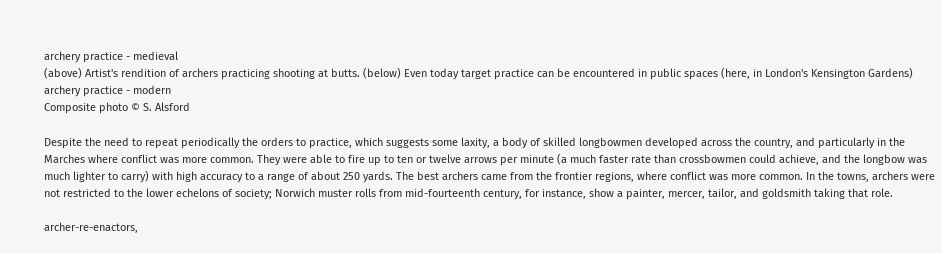archery practice - medieval
(above) Artist's rendition of archers practicing shooting at butts. (below) Even today target practice can be encountered in public spaces (here, in London's Kensington Gardens)
archery practice - modern
Composite photo © S. Alsford

Despite the need to repeat periodically the orders to practice, which suggests some laxity, a body of skilled longbowmen developed across the country, and particularly in the Marches where conflict was more common. They were able to fire up to ten or twelve arrows per minute (a much faster rate than crossbowmen could achieve, and the longbow was much lighter to carry) with high accuracy to a range of about 250 yards. The best archers came from the frontier regions, where conflict was more common. In the towns, archers were not restricted to the lower echelons of society; Norwich muster rolls from mid-fourteenth century, for instance, show a painter, mercer, tailor, and goldsmith taking that role.

archer-re-enactors,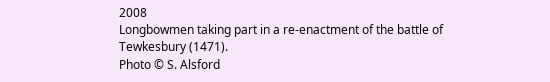2008
Longbowmen taking part in a re-enactment of the battle of Tewkesbury (1471).
Photo © S. Alsford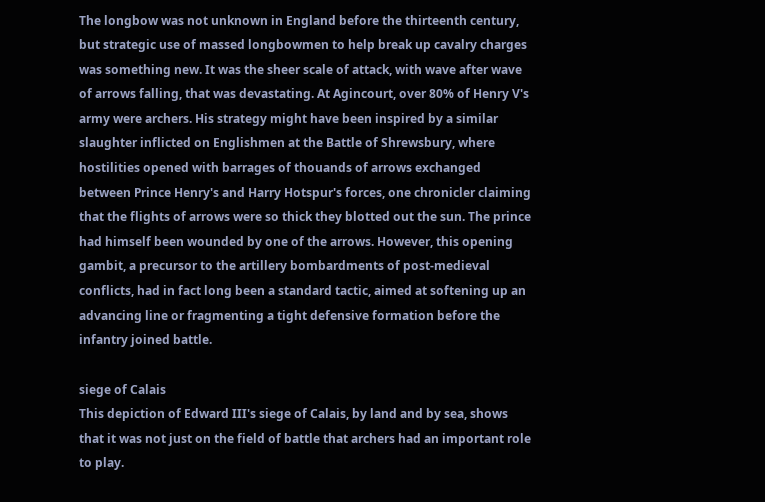The longbow was not unknown in England before the thirteenth century, but strategic use of massed longbowmen to help break up cavalry charges was something new. It was the sheer scale of attack, with wave after wave of arrows falling, that was devastating. At Agincourt, over 80% of Henry V's army were archers. His strategy might have been inspired by a similar slaughter inflicted on Englishmen at the Battle of Shrewsbury, where hostilities opened with barrages of thouands of arrows exchanged between Prince Henry's and Harry Hotspur's forces, one chronicler claiming that the flights of arrows were so thick they blotted out the sun. The prince had himself been wounded by one of the arrows. However, this opening gambit, a precursor to the artillery bombardments of post-medieval conflicts, had in fact long been a standard tactic, aimed at softening up an advancing line or fragmenting a tight defensive formation before the infantry joined battle.

siege of Calais
This depiction of Edward III's siege of Calais, by land and by sea, shows that it was not just on the field of battle that archers had an important role to play.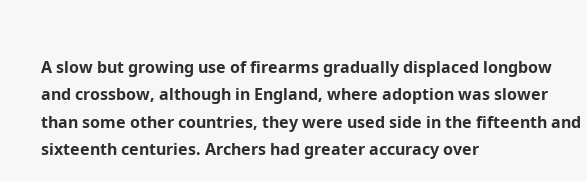A slow but growing use of firearms gradually displaced longbow and crossbow, although in England, where adoption was slower than some other countries, they were used side in the fifteenth and sixteenth centuries. Archers had greater accuracy over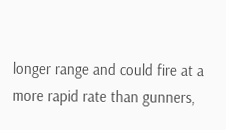longer range and could fire at a more rapid rate than gunners,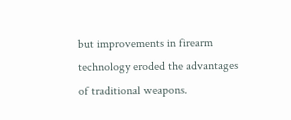but improvements in firearm technology eroded the advantages of traditional weapons.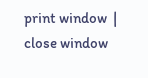print window  |  close window